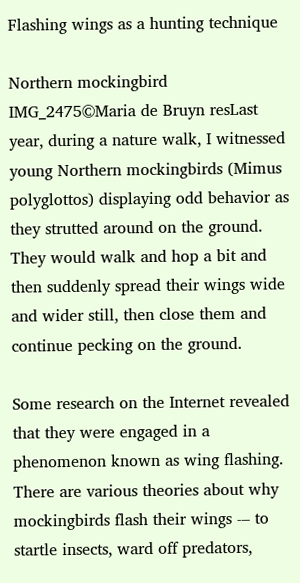Flashing wings as a hunting technique

Northern mockingbird IMG_2475©Maria de Bruyn resLast year, during a nature walk, I witnessed young Northern mockingbirds (Mimus polyglottos) displaying odd behavior as they strutted around on the ground. They would walk and hop a bit and then suddenly spread their wings wide and wider still, then close them and continue pecking on the ground.

Some research on the Internet revealed that they were engaged in a phenomenon known as wing flashing. There are various theories about why mockingbirds flash their wings -– to startle insects, ward off predators,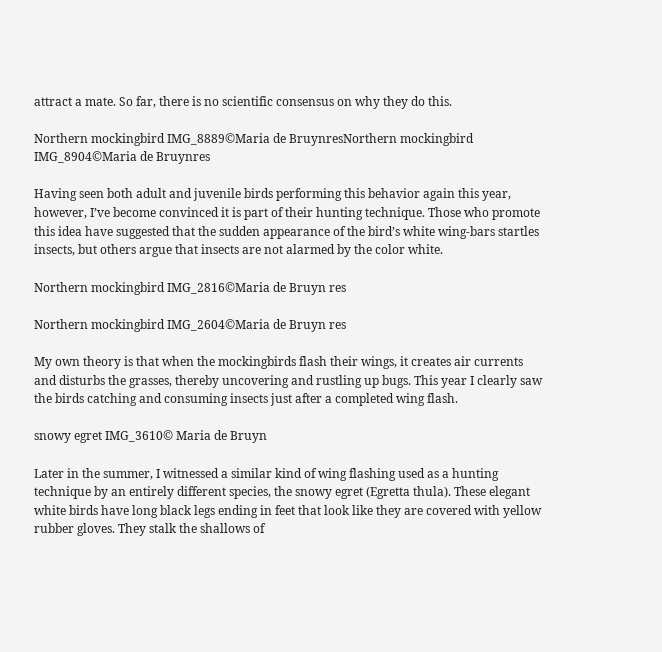attract a mate. So far, there is no scientific consensus on why they do this.

Northern mockingbird IMG_8889©Maria de BruynresNorthern mockingbird IMG_8904©Maria de Bruynres

Having seen both adult and juvenile birds performing this behavior again this year, however, I’ve become convinced it is part of their hunting technique. Those who promote this idea have suggested that the sudden appearance of the bird’s white wing-bars startles insects, but others argue that insects are not alarmed by the color white.

Northern mockingbird IMG_2816©Maria de Bruyn res

Northern mockingbird IMG_2604©Maria de Bruyn res

My own theory is that when the mockingbirds flash their wings, it creates air currents and disturbs the grasses, thereby uncovering and rustling up bugs. This year I clearly saw the birds catching and consuming insects just after a completed wing flash.

snowy egret IMG_3610© Maria de Bruyn

Later in the summer, I witnessed a similar kind of wing flashing used as a hunting technique by an entirely different species, the snowy egret (Egretta thula). These elegant white birds have long black legs ending in feet that look like they are covered with yellow rubber gloves. They stalk the shallows of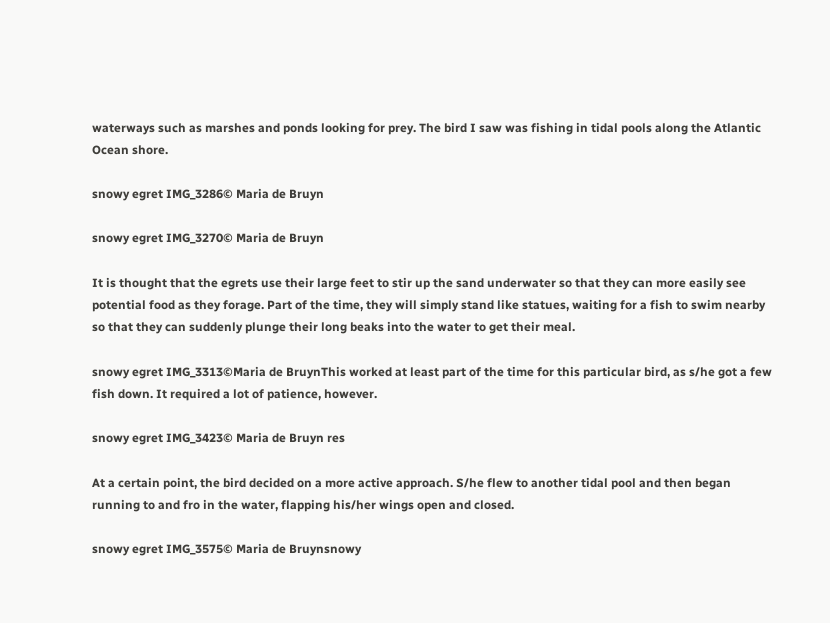waterways such as marshes and ponds looking for prey. The bird I saw was fishing in tidal pools along the Atlantic Ocean shore.

snowy egret IMG_3286© Maria de Bruyn

snowy egret IMG_3270© Maria de Bruyn

It is thought that the egrets use their large feet to stir up the sand underwater so that they can more easily see potential food as they forage. Part of the time, they will simply stand like statues, waiting for a fish to swim nearby so that they can suddenly plunge their long beaks into the water to get their meal.

snowy egret IMG_3313©Maria de BruynThis worked at least part of the time for this particular bird, as s/he got a few fish down. It required a lot of patience, however.

snowy egret IMG_3423© Maria de Bruyn res

At a certain point, the bird decided on a more active approach. S/he flew to another tidal pool and then began running to and fro in the water, flapping his/her wings open and closed.

snowy egret IMG_3575© Maria de Bruynsnowy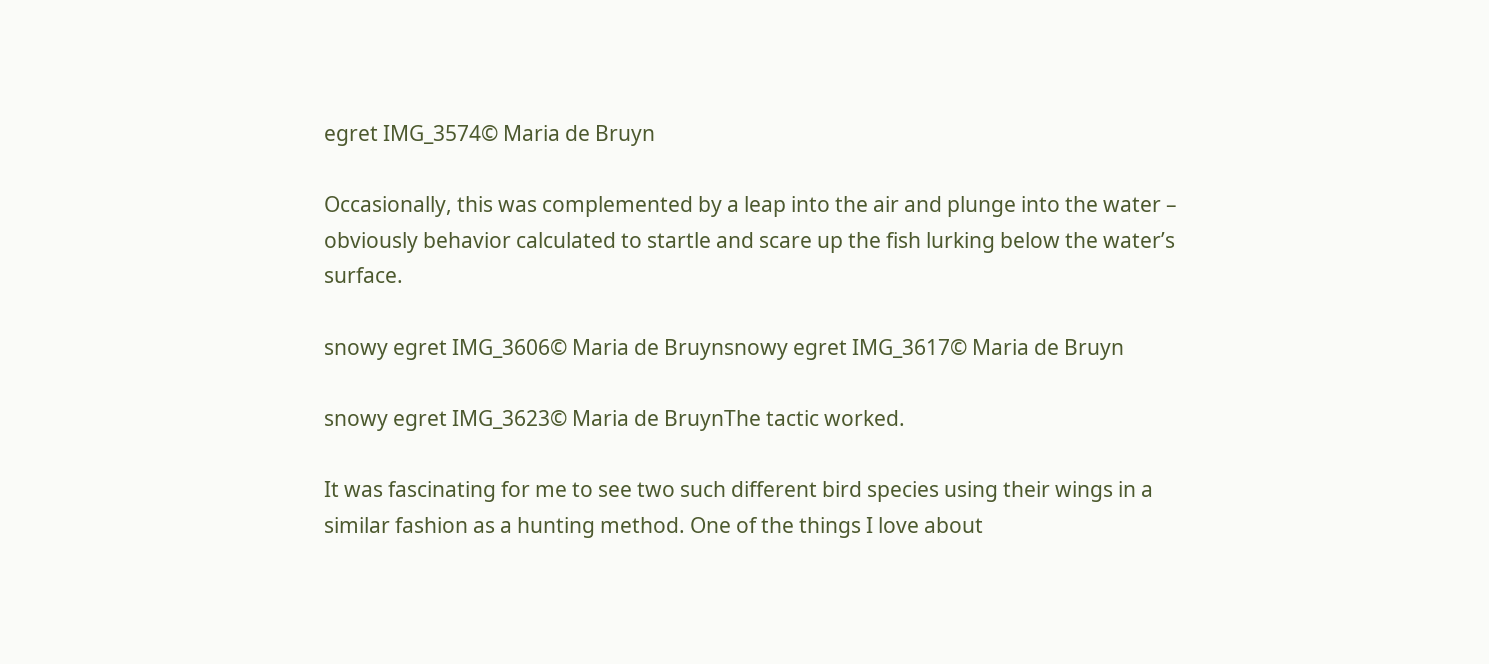egret IMG_3574© Maria de Bruyn

Occasionally, this was complemented by a leap into the air and plunge into the water – obviously behavior calculated to startle and scare up the fish lurking below the water’s surface.

snowy egret IMG_3606© Maria de Bruynsnowy egret IMG_3617© Maria de Bruyn

snowy egret IMG_3623© Maria de BruynThe tactic worked.

It was fascinating for me to see two such different bird species using their wings in a similar fashion as a hunting method. One of the things I love about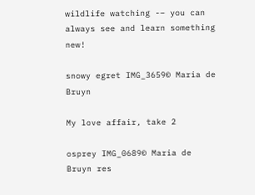wildlife watching -– you can always see and learn something new!

snowy egret IMG_3659© Maria de Bruyn

My love affair, take 2

osprey IMG_0689© Maria de Bruyn res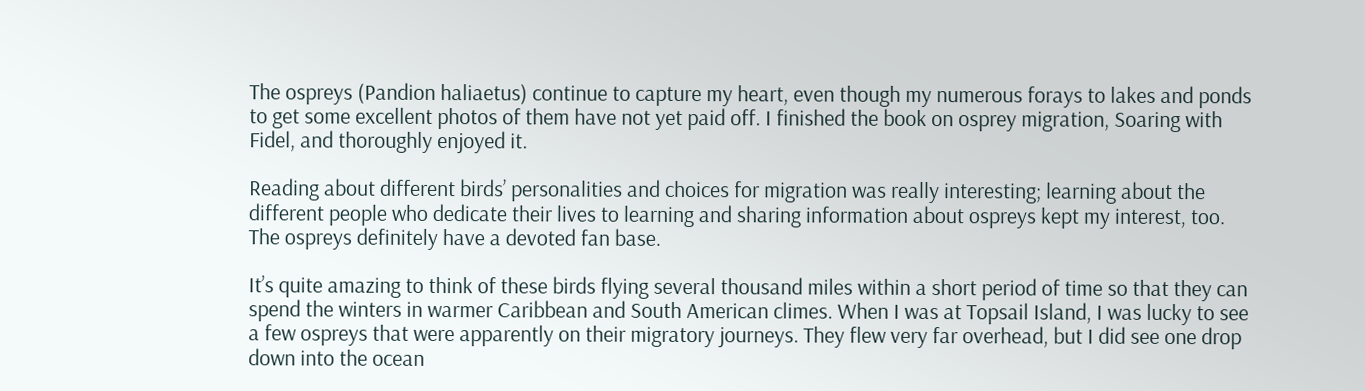The ospreys (Pandion haliaetus) continue to capture my heart, even though my numerous forays to lakes and ponds to get some excellent photos of them have not yet paid off. I finished the book on osprey migration, Soaring with Fidel, and thoroughly enjoyed it.

Reading about different birds’ personalities and choices for migration was really interesting; learning about the different people who dedicate their lives to learning and sharing information about ospreys kept my interest, too. The ospreys definitely have a devoted fan base.

It’s quite amazing to think of these birds flying several thousand miles within a short period of time so that they can spend the winters in warmer Caribbean and South American climes. When I was at Topsail Island, I was lucky to see a few ospreys that were apparently on their migratory journeys. They flew very far overhead, but I did see one drop down into the ocean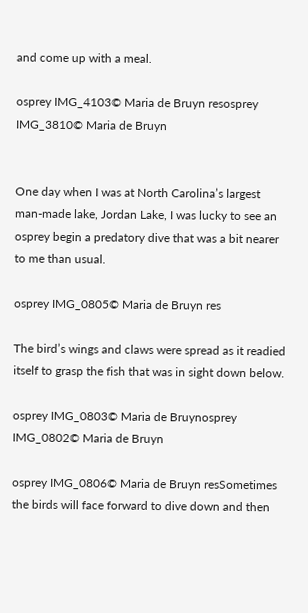and come up with a meal.

osprey IMG_4103© Maria de Bruyn resosprey IMG_3810© Maria de Bruyn


One day when I was at North Carolina’s largest man-made lake, Jordan Lake, I was lucky to see an osprey begin a predatory dive that was a bit nearer to me than usual.

osprey IMG_0805© Maria de Bruyn res

The bird’s wings and claws were spread as it readied itself to grasp the fish that was in sight down below.

osprey IMG_0803© Maria de Bruynosprey IMG_0802© Maria de Bruyn

osprey IMG_0806© Maria de Bruyn resSometimes the birds will face forward to dive down and then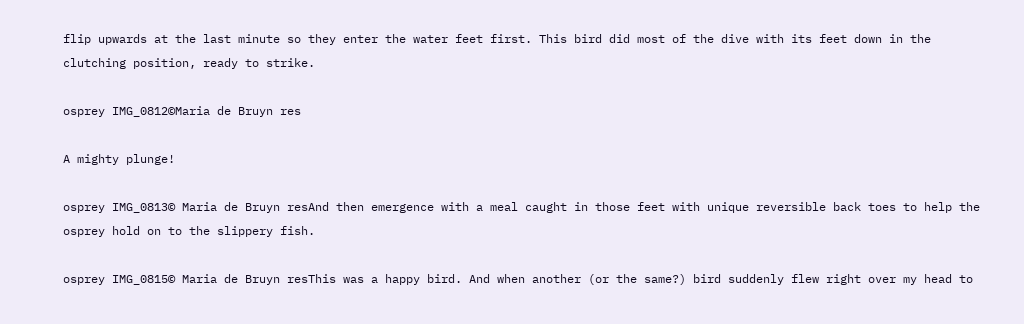flip upwards at the last minute so they enter the water feet first. This bird did most of the dive with its feet down in the clutching position, ready to strike.

osprey IMG_0812©Maria de Bruyn res

A mighty plunge!

osprey IMG_0813© Maria de Bruyn resAnd then emergence with a meal caught in those feet with unique reversible back toes to help the osprey hold on to the slippery fish.

osprey IMG_0815© Maria de Bruyn resThis was a happy bird. And when another (or the same?) bird suddenly flew right over my head to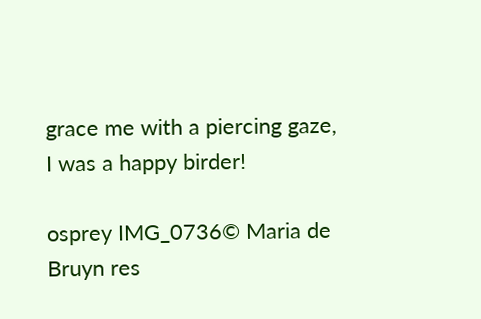grace me with a piercing gaze, I was a happy birder!

osprey IMG_0736© Maria de Bruyn res